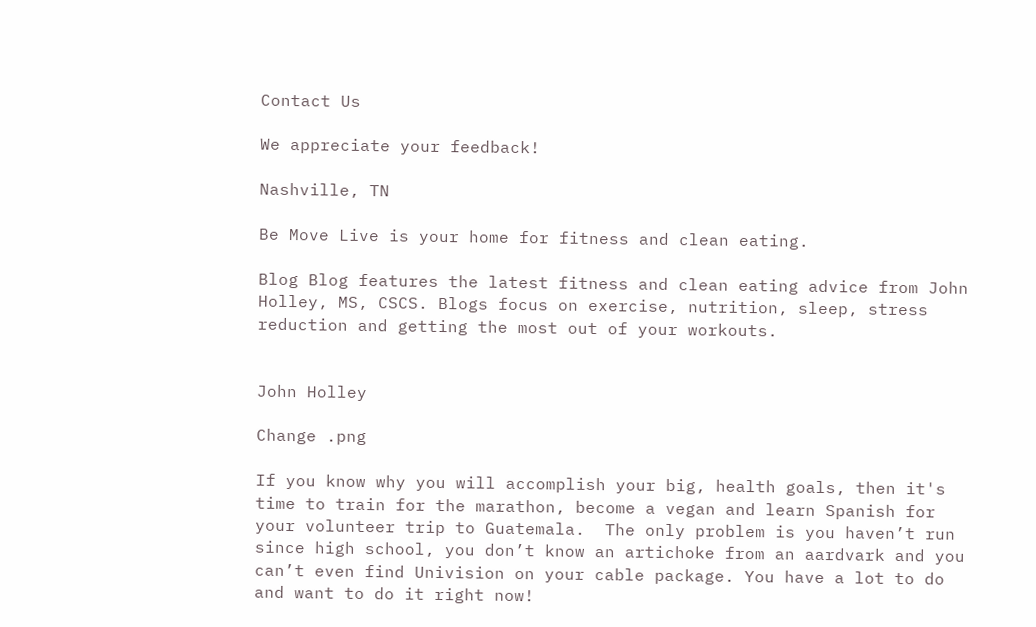Contact Us

We appreciate your feedback!

Nashville, TN

Be Move Live is your home for fitness and clean eating.

Blog Blog features the latest fitness and clean eating advice from John Holley, MS, CSCS. Blogs focus on exercise, nutrition, sleep, stress reduction and getting the most out of your workouts.


John Holley

Change .png

If you know why you will accomplish your big, health goals, then it's time to train for the marathon, become a vegan and learn Spanish for your volunteer trip to Guatemala.  The only problem is you haven’t run since high school, you don’t know an artichoke from an aardvark and you can’t even find Univision on your cable package. You have a lot to do and want to do it right now!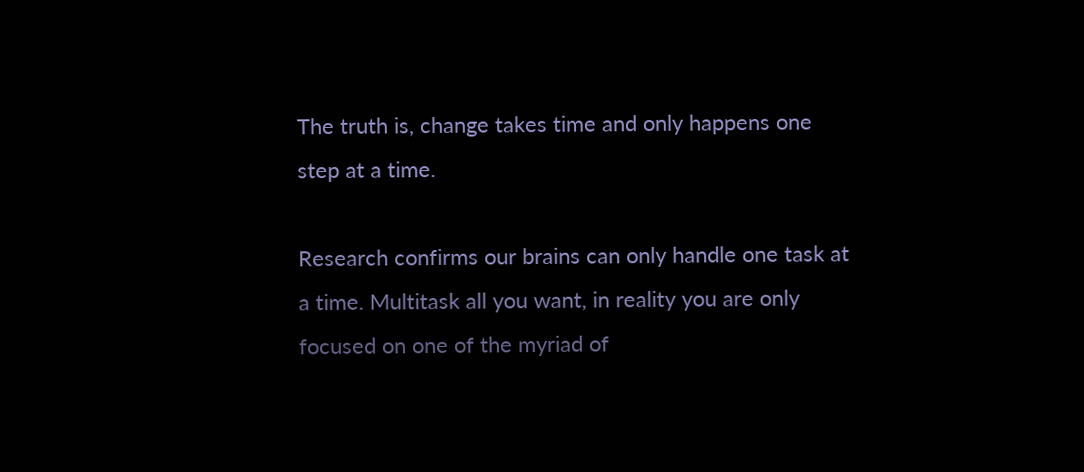The truth is, change takes time and only happens one step at a time.

Research confirms our brains can only handle one task at a time. Multitask all you want, in reality you are only focused on one of the myriad of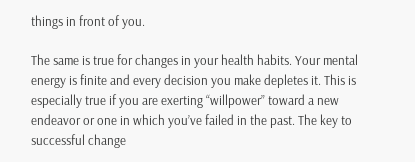things in front of you.

The same is true for changes in your health habits. Your mental energy is finite and every decision you make depletes it. This is especially true if you are exerting “willpower” toward a new endeavor or one in which you’ve failed in the past. The key to successful change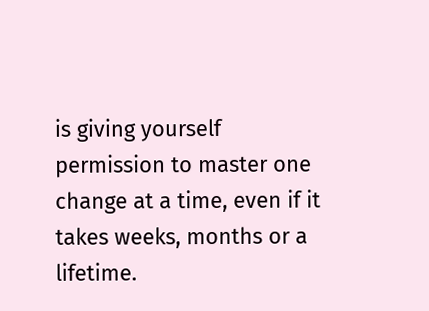is giving yourself permission to master one change at a time, even if it takes weeks, months or a lifetime.